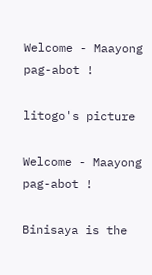Welcome - Maayong pag-abot !

litogo's picture

Welcome - Maayong pag-abot !

Binisaya is the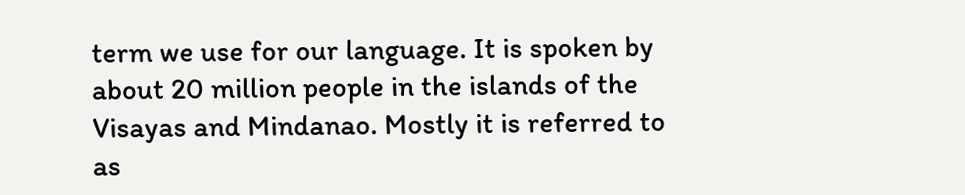term we use for our language. It is spoken by about 20 million people in the islands of the Visayas and Mindanao. Mostly it is referred to as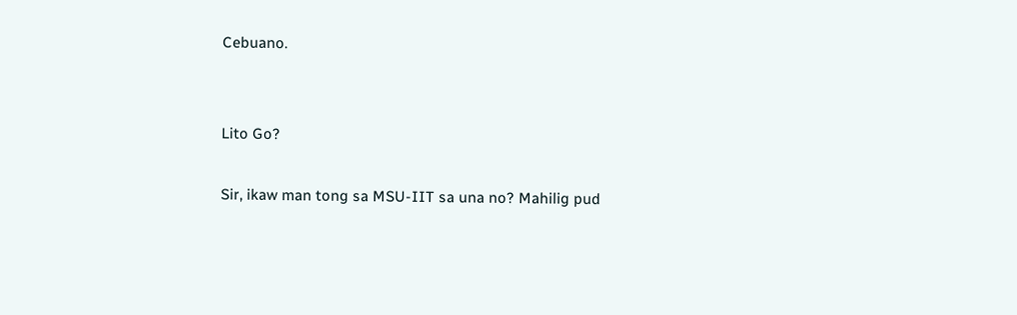Cebuano.


Lito Go?

Sir, ikaw man tong sa MSU-IIT sa una no? Mahilig pud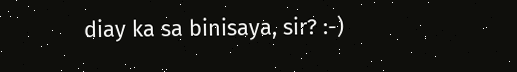diay ka sa binisaya, sir? :-)